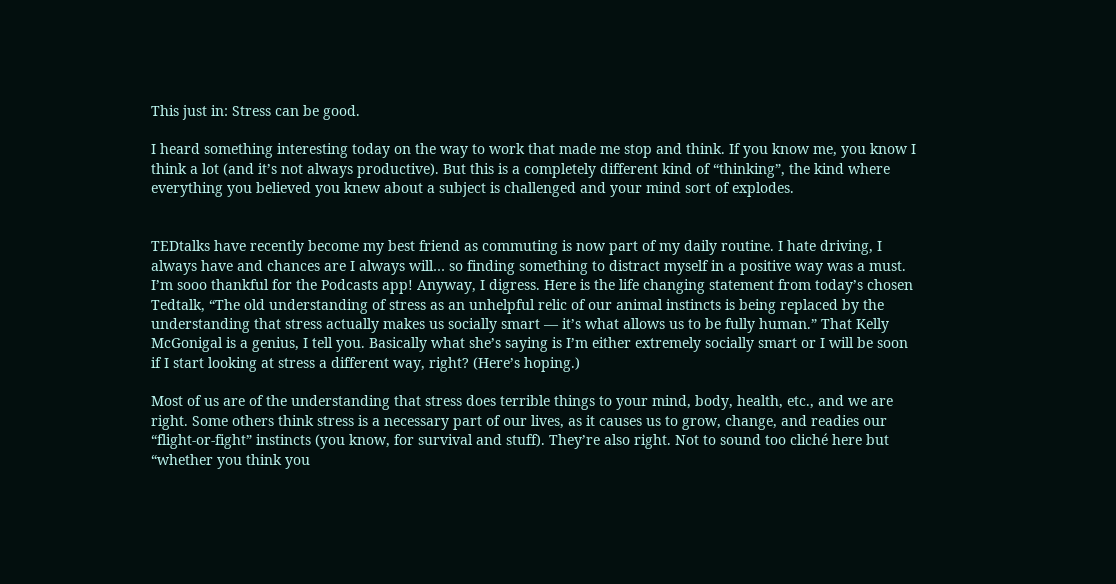This just in: Stress can be good.

I heard something interesting today on the way to work that made me stop and think. If you know me, you know I think a lot (and it’s not always productive). But this is a completely different kind of “thinking”, the kind where everything you believed you knew about a subject is challenged and your mind sort of explodes.


TEDtalks have recently become my best friend as commuting is now part of my daily routine. I hate driving, I always have and chances are I always will… so finding something to distract myself in a positive way was a must. I’m sooo thankful for the Podcasts app! Anyway, I digress. Here is the life changing statement from today’s chosen Tedtalk, “The old understanding of stress as an unhelpful relic of our animal instincts is being replaced by the understanding that stress actually makes us socially smart — it’s what allows us to be fully human.” That Kelly McGonigal is a genius, I tell you. Basically what she’s saying is I’m either extremely socially smart or I will be soon if I start looking at stress a different way, right? (Here’s hoping.)

Most of us are of the understanding that stress does terrible things to your mind, body, health, etc., and we are right. Some others think stress is a necessary part of our lives, as it causes us to grow, change, and readies our “flight-or-fight” instincts (you know, for survival and stuff). They’re also right. Not to sound too cliché here but “whether you think you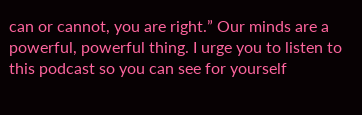can or cannot, you are right.” Our minds are a powerful, powerful thing. I urge you to listen to this podcast so you can see for yourself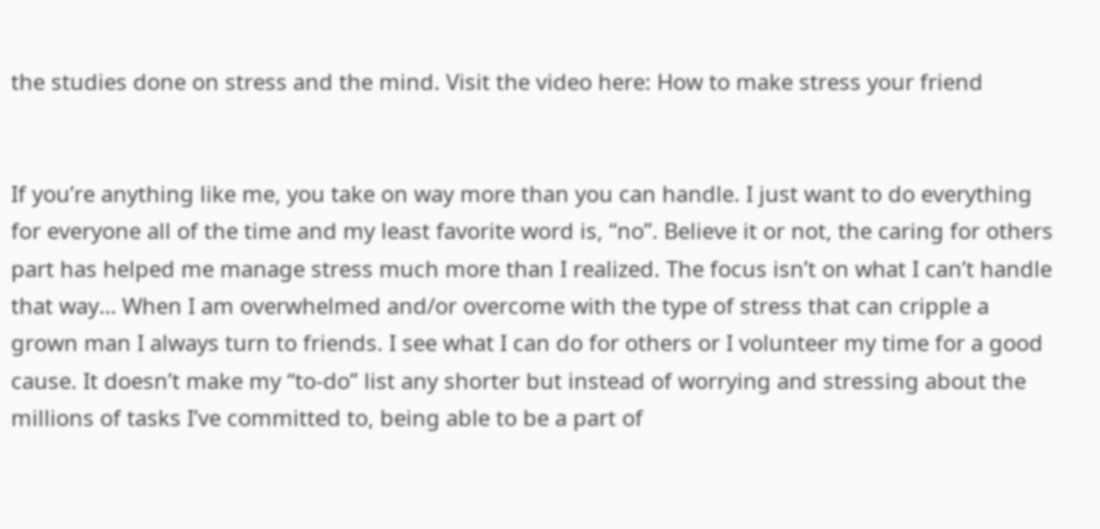the studies done on stress and the mind. Visit the video here: How to make stress your friend


If you’re anything like me, you take on way more than you can handle. I just want to do everything for everyone all of the time and my least favorite word is, “no”. Believe it or not, the caring for others part has helped me manage stress much more than I realized. The focus isn’t on what I can’t handle that way… When I am overwhelmed and/or overcome with the type of stress that can cripple a grown man I always turn to friends. I see what I can do for others or I volunteer my time for a good cause. It doesn’t make my “to-do” list any shorter but instead of worrying and stressing about the millions of tasks I’ve committed to, being able to be a part of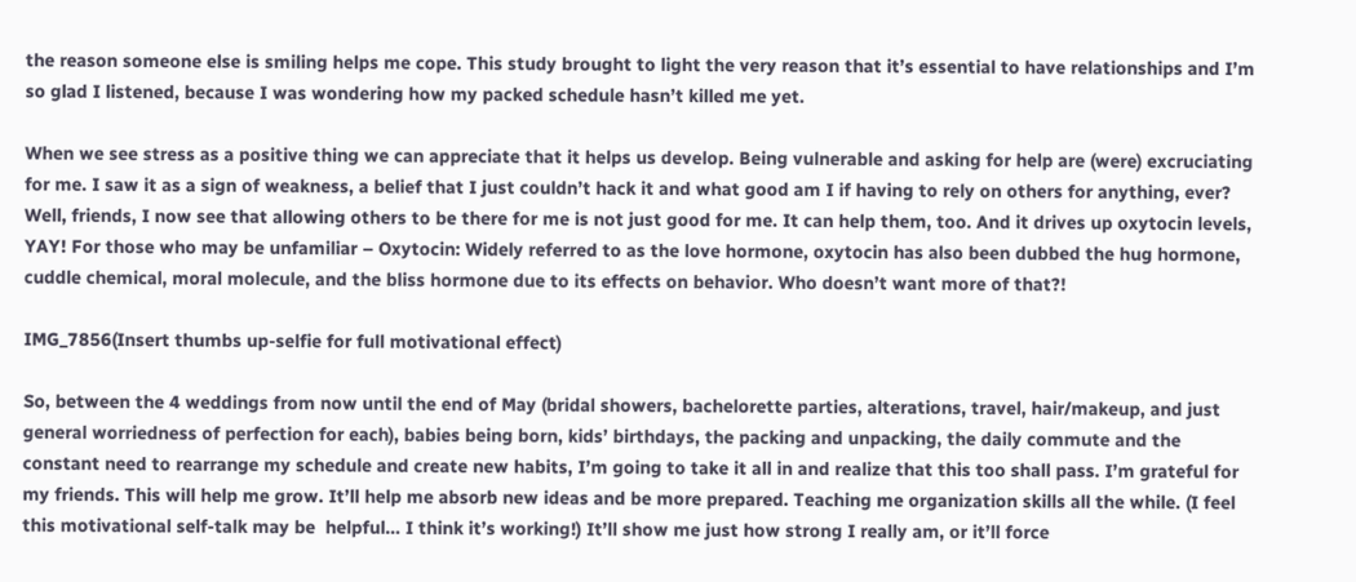the reason someone else is smiling helps me cope. This study brought to light the very reason that it’s essential to have relationships and I’m so glad I listened, because I was wondering how my packed schedule hasn’t killed me yet.

When we see stress as a positive thing we can appreciate that it helps us develop. Being vulnerable and asking for help are (were) excruciating for me. I saw it as a sign of weakness, a belief that I just couldn’t hack it and what good am I if having to rely on others for anything, ever? Well, friends, I now see that allowing others to be there for me is not just good for me. It can help them, too. And it drives up oxytocin levels, YAY! For those who may be unfamiliar – Oxytocin: Widely referred to as the love hormone, oxytocin has also been dubbed the hug hormone, cuddle chemical, moral molecule, and the bliss hormone due to its effects on behavior. Who doesn’t want more of that?!

IMG_7856(Insert thumbs up-selfie for full motivational effect)

So, between the 4 weddings from now until the end of May (bridal showers, bachelorette parties, alterations, travel, hair/makeup, and just general worriedness of perfection for each), babies being born, kids’ birthdays, the packing and unpacking, the daily commute and the constant need to rearrange my schedule and create new habits, I’m going to take it all in and realize that this too shall pass. I’m grateful for my friends. This will help me grow. It’ll help me absorb new ideas and be more prepared. Teaching me organization skills all the while. (I feel this motivational self-talk may be  helpful… I think it’s working!) It’ll show me just how strong I really am, or it’ll force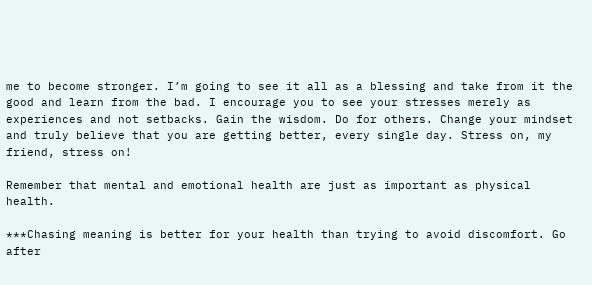me to become stronger. I’m going to see it all as a blessing and take from it the good and learn from the bad. I encourage you to see your stresses merely as experiences and not setbacks. Gain the wisdom. Do for others. Change your mindset and truly believe that you are getting better, every single day. Stress on, my friend, stress on!

Remember that mental and emotional health are just as important as physical health.

***Chasing meaning is better for your health than trying to avoid discomfort. Go after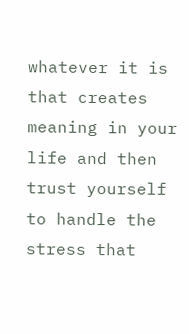whatever it is that creates meaning in your life and then trust yourself to handle the stress that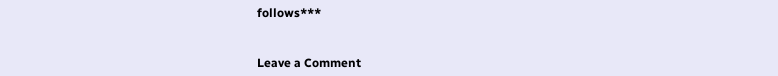follows***


Leave a Comment